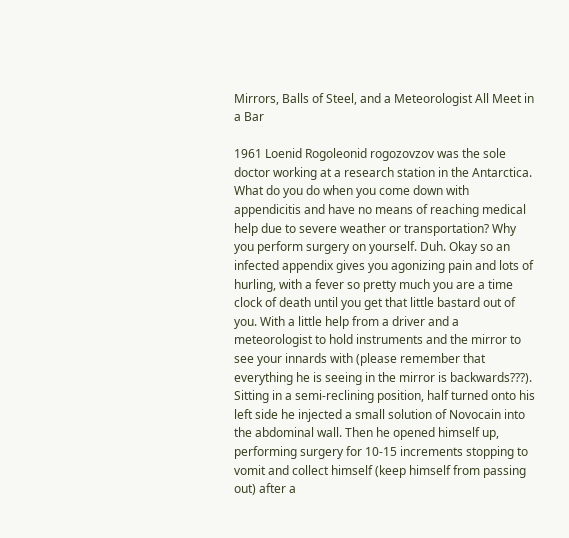Mirrors, Balls of Steel, and a Meteorologist All Meet in a Bar

1961 Loenid Rogoleonid rogozovzov was the sole doctor working at a research station in the Antarctica. What do you do when you come down with appendicitis and have no means of reaching medical help due to severe weather or transportation? Why you perform surgery on yourself. Duh. Okay so an infected appendix gives you agonizing pain and lots of hurling, with a fever so pretty much you are a time clock of death until you get that little bastard out of you. With a little help from a driver and a meteorologist to hold instruments and the mirror to see your innards with (please remember that everything he is seeing in the mirror is backwards???). Sitting in a semi-reclining position, half turned onto his left side he injected a small solution of Novocain into the abdominal wall. Then he opened himself up, performing surgery for 10-15 increments stopping to vomit and collect himself (keep himself from passing out) after a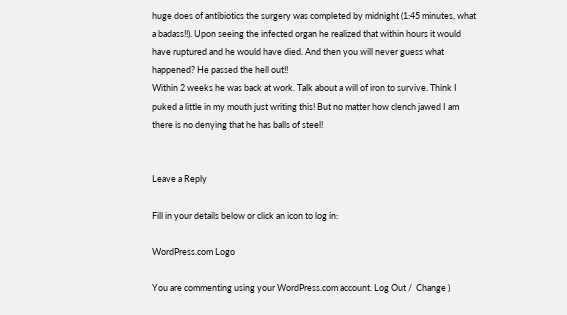huge does of antibiotics the surgery was completed by midnight (1:45 minutes, what a badass!!). Upon seeing the infected organ he realized that within hours it would have ruptured and he would have died. And then you will never guess what happened? He passed the hell out!!
Within 2 weeks he was back at work. Talk about a will of iron to survive. Think I puked a little in my mouth just writing this! But no matter how clench jawed I am there is no denying that he has balls of steel!


Leave a Reply

Fill in your details below or click an icon to log in:

WordPress.com Logo

You are commenting using your WordPress.com account. Log Out /  Change )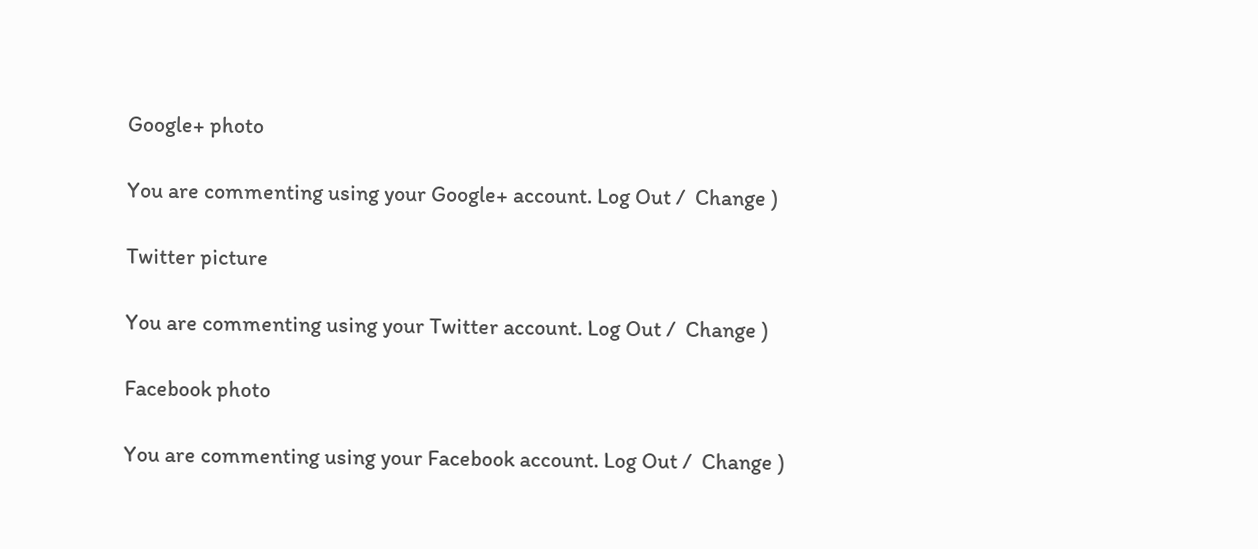Google+ photo

You are commenting using your Google+ account. Log Out /  Change )

Twitter picture

You are commenting using your Twitter account. Log Out /  Change )

Facebook photo

You are commenting using your Facebook account. Log Out /  Change )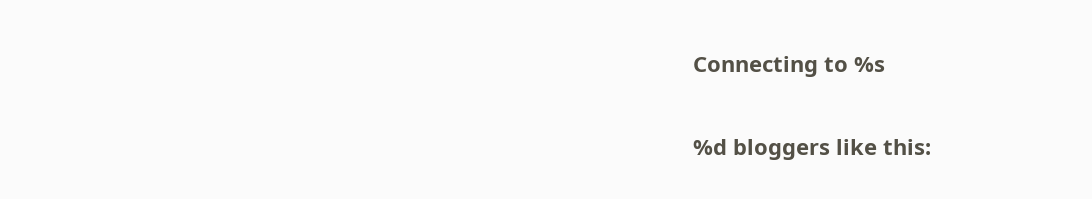Connecting to %s

%d bloggers like this: